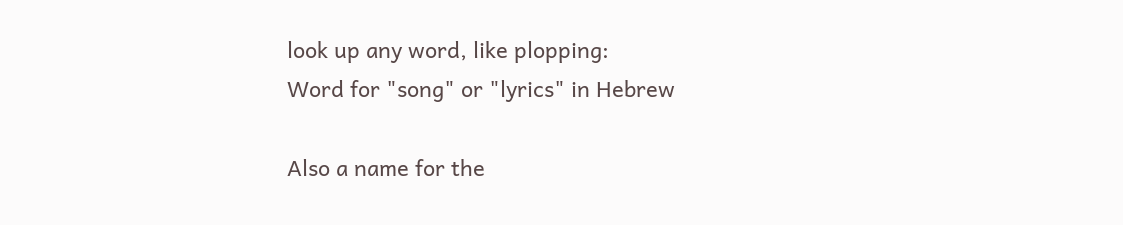look up any word, like plopping:
Word for "song" or "lyrics" in Hebrew

Also a name for the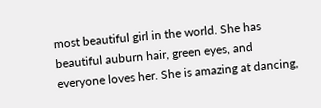most beautiful girl in the world. She has beautiful auburn hair, green eyes, and everyone loves her. She is amazing at dancing,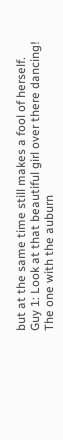but at the same time still makes a fool of herself.
Guy 1: Look at that beautiful girl over there dancing! The one with the auburn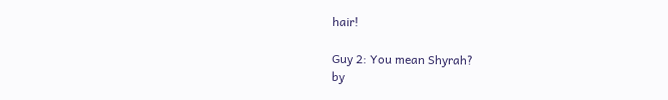hair!

Guy 2: You mean Shyrah?
by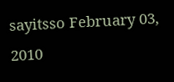sayitsso February 03, 2010